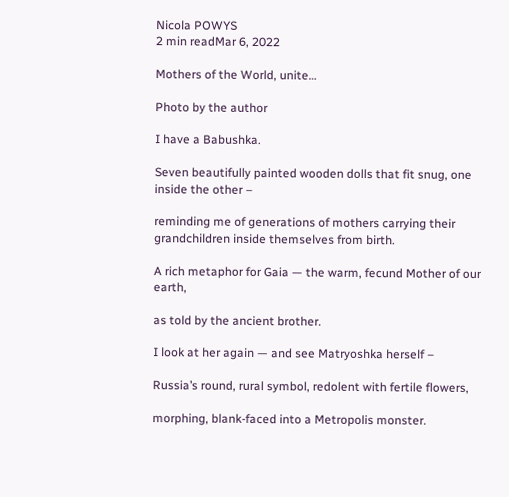Nicola POWYS
2 min readMar 6, 2022

Mothers of the World, unite…

Photo by the author

I have a Babushka.

Seven beautifully painted wooden dolls that fit snug, one inside the other –

reminding me of generations of mothers carrying their grandchildren inside themselves from birth.

A rich metaphor for Gaia — the warm, fecund Mother of our earth,

as told by the ancient brother.

I look at her again — and see Matryoshka herself –

Russia’s round, rural symbol, redolent with fertile flowers,

morphing, blank-faced into a Metropolis monster.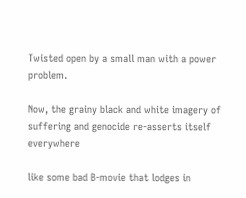Twisted open by a small man with a power problem.

Now, the grainy black and white imagery of suffering and genocide re-asserts itself everywhere

like some bad B-movie that lodges in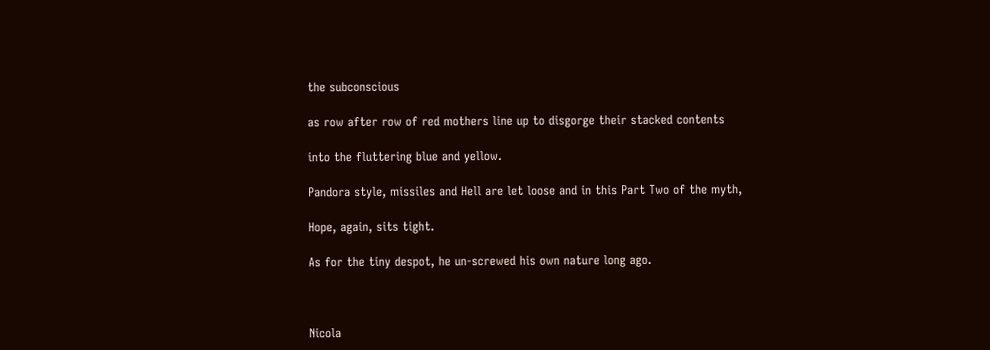the subconscious

as row after row of red mothers line up to disgorge their stacked contents

into the fluttering blue and yellow.

Pandora style, missiles and Hell are let loose and in this Part Two of the myth,

Hope, again, sits tight.

As for the tiny despot, he un-screwed his own nature long ago.



Nicola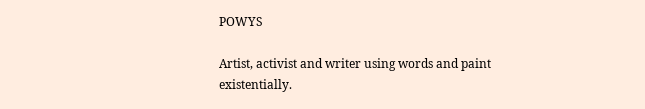POWYS

Artist, activist and writer using words and paint existentially.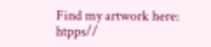Find my artwork here: htpps//